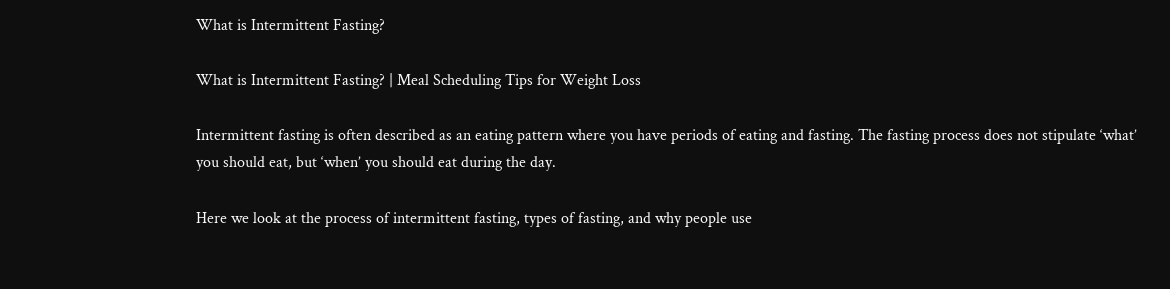What is Intermittent Fasting?

What is Intermittent Fasting? | Meal Scheduling Tips for Weight Loss

Intermittent fasting is often described as an eating pattern where you have periods of eating and fasting. The fasting process does not stipulate ‘what’ you should eat, but ‘when’ you should eat during the day.

Here we look at the process of intermittent fasting, types of fasting, and why people use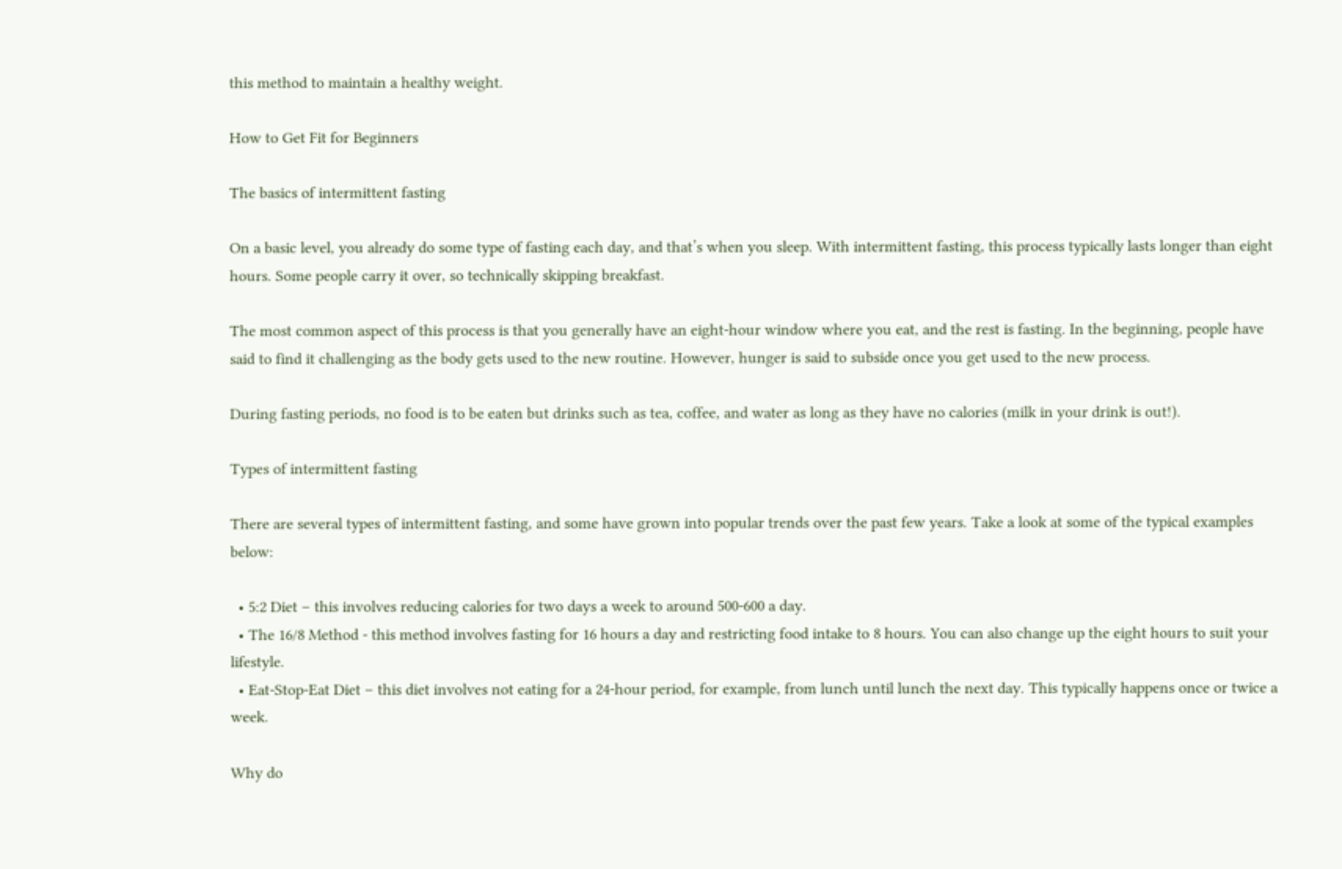this method to maintain a healthy weight.

How to Get Fit for Beginners

The basics of intermittent fasting

On a basic level, you already do some type of fasting each day, and that’s when you sleep. With intermittent fasting, this process typically lasts longer than eight hours. Some people carry it over, so technically skipping breakfast.

The most common aspect of this process is that you generally have an eight-hour window where you eat, and the rest is fasting. In the beginning, people have said to find it challenging as the body gets used to the new routine. However, hunger is said to subside once you get used to the new process.

During fasting periods, no food is to be eaten but drinks such as tea, coffee, and water as long as they have no calories (milk in your drink is out!).

Types of intermittent fasting

There are several types of intermittent fasting, and some have grown into popular trends over the past few years. Take a look at some of the typical examples below:

  • 5:2 Diet – this involves reducing calories for two days a week to around 500-600 a day.
  • The 16/8 Method - this method involves fasting for 16 hours a day and restricting food intake to 8 hours. You can also change up the eight hours to suit your lifestyle.
  • Eat-Stop-Eat Diet – this diet involves not eating for a 24-hour period, for example, from lunch until lunch the next day. This typically happens once or twice a week.

Why do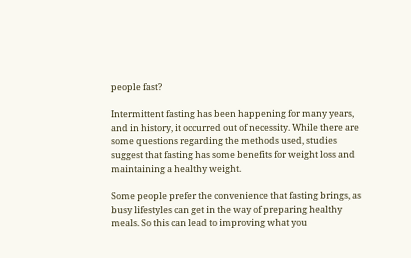people fast?

Intermittent fasting has been happening for many years, and in history, it occurred out of necessity. While there are some questions regarding the methods used, studies suggest that fasting has some benefits for weight loss and maintaining a healthy weight.

Some people prefer the convenience that fasting brings, as busy lifestyles can get in the way of preparing healthy meals. So this can lead to improving what you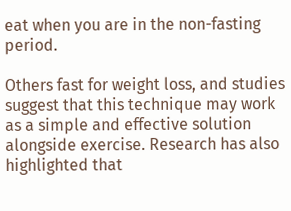eat when you are in the non-fasting period.

Others fast for weight loss, and studies suggest that this technique may work as a simple and effective solution alongside exercise. Research has also highlighted that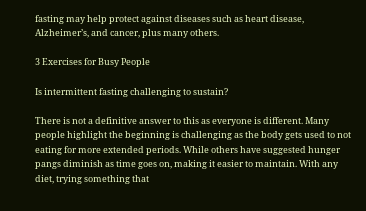fasting may help protect against diseases such as heart disease, Alzheimer’s, and cancer, plus many others.

3 Exercises for Busy People

Is intermittent fasting challenging to sustain?

There is not a definitive answer to this as everyone is different. Many people highlight the beginning is challenging as the body gets used to not eating for more extended periods. While others have suggested hunger pangs diminish as time goes on, making it easier to maintain. With any diet, trying something that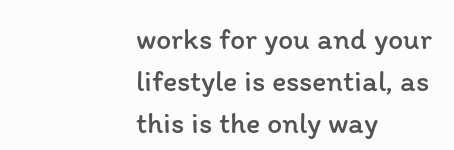works for you and your lifestyle is essential, as this is the only way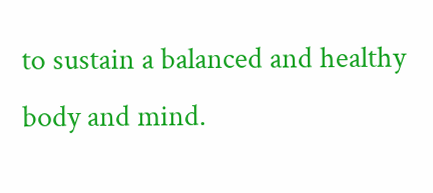to sustain a balanced and healthy body and mind.